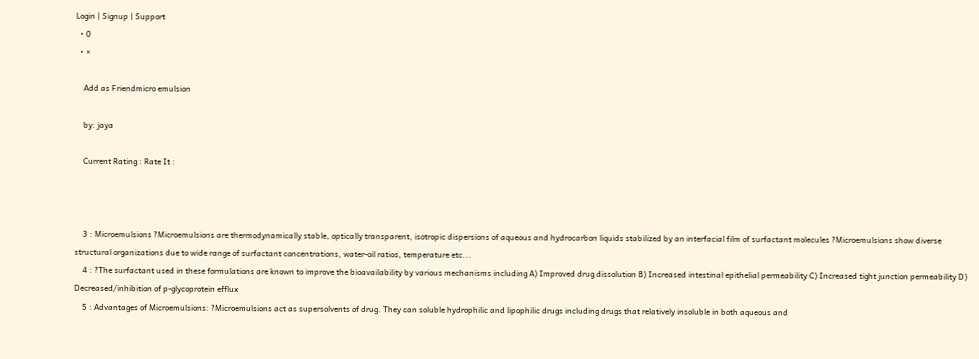Login | Signup | Support
  • 0
  • ×

    Add as Friendmicro emulsion

    by: jaya

    Current Rating : Rate It :



    3 : Microemulsions ?Microemulsions are thermodynamically stable, optically transparent, isotropic dispersions of aqueous and hydrocarbon liquids stabilized by an interfacial film of surfactant molecules ?Microemulsions show diverse structural organizations due to wide range of surfactant concentrations, water-oil ratios, temperature etc...
    4 : ?The surfactant used in these formulations are known to improve the bioavailability by various mechanisms including A) Improved drug dissolution B) Increased intestinal epithelial permeability C) Increased tight junction permeability D) Decreased/inhibition of p-glycoprotein efflux
    5 : Advantages of Microemulsions: ?Microemulsions act as supersolvents of drug. They can soluble hydrophilic and lipophilic drugs including drugs that relatively insoluble in both aqueous and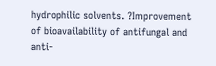hydrophilic solvents. ?Improvement of bioavailability of antifungal and anti-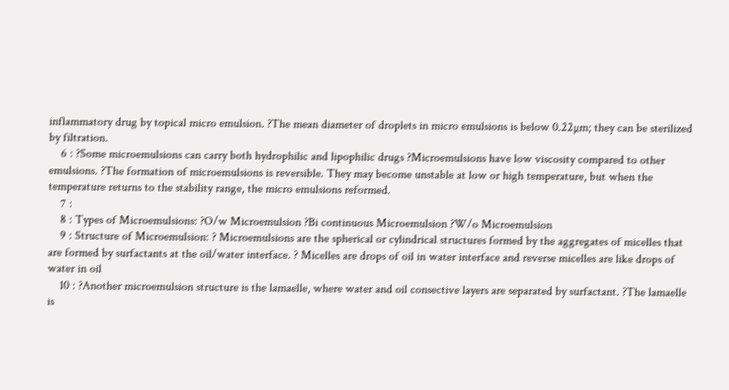inflammatory drug by topical micro emulsion. ?The mean diameter of droplets in micro emulsions is below 0.22µm; they can be sterilized by filtration.
    6 : ?Some microemulsions can carry both hydrophilic and lipophilic drugs ?Microemulsions have low viscosity compared to other emulsions. ?The formation of microemulsions is reversible. They may become unstable at low or high temperature, but when the temperature returns to the stability range, the micro emulsions reformed.
    7 :
    8 : Types of Microemulsions: ?O/w Microemulsion ?Bi continuous Microemulsion ?W/o Microemulsion
    9 : Structure of Microemulsion: ? Microemulsions are the spherical or cylindrical structures formed by the aggregates of micelles that are formed by surfactants at the oil/water interface. ? Micelles are drops of oil in water interface and reverse micelles are like drops of water in oil
    10 : ?Another microemulsion structure is the lamaelle, where water and oil consective layers are separated by surfactant. ?The lamaelle is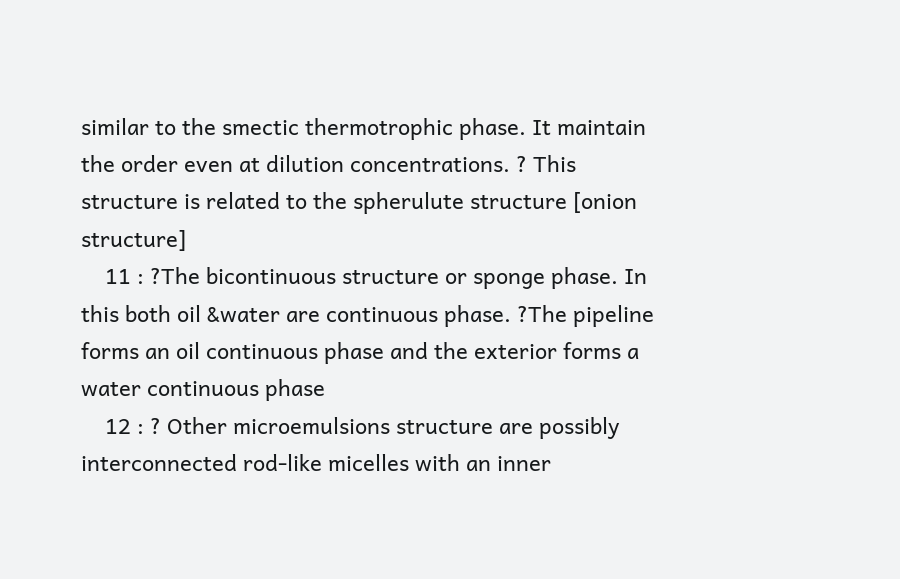similar to the smectic thermotrophic phase. It maintain the order even at dilution concentrations. ? This structure is related to the spherulute structure [onion structure]
    11 : ?The bicontinuous structure or sponge phase. In this both oil &water are continuous phase. ?The pipeline forms an oil continuous phase and the exterior forms a water continuous phase
    12 : ? Other microemulsions structure are possibly interconnected rod-like micelles with an inner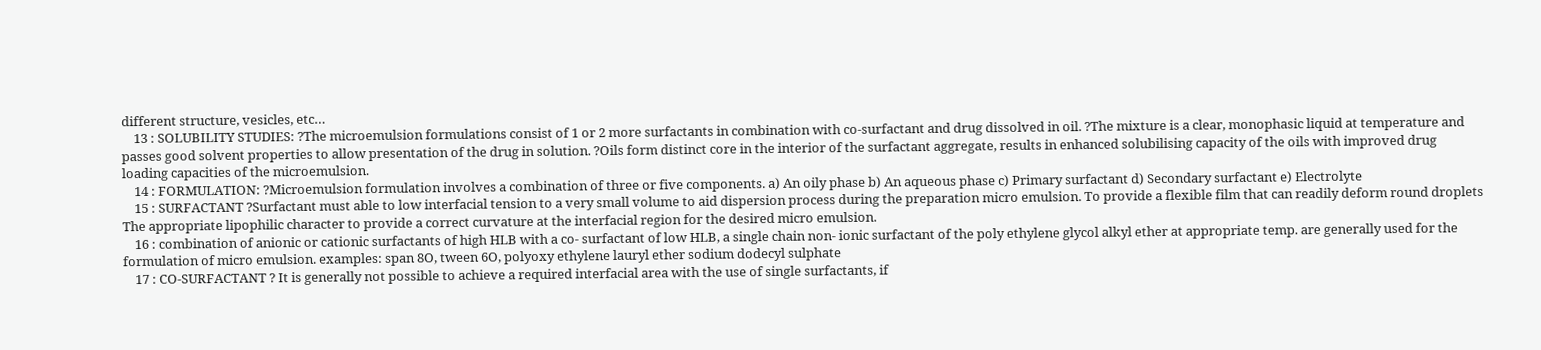different structure, vesicles, etc…
    13 : SOLUBILITY STUDIES: ?The microemulsion formulations consist of 1 or 2 more surfactants in combination with co-surfactant and drug dissolved in oil. ?The mixture is a clear, monophasic liquid at temperature and passes good solvent properties to allow presentation of the drug in solution. ?Oils form distinct core in the interior of the surfactant aggregate, results in enhanced solubilising capacity of the oils with improved drug loading capacities of the microemulsion.
    14 : FORMULATION: ?Microemulsion formulation involves a combination of three or five components. a) An oily phase b) An aqueous phase c) Primary surfactant d) Secondary surfactant e) Electrolyte
    15 : SURFACTANT ?Surfactant must able to low interfacial tension to a very small volume to aid dispersion process during the preparation micro emulsion. To provide a flexible film that can readily deform round droplets The appropriate lipophilic character to provide a correct curvature at the interfacial region for the desired micro emulsion.
    16 : combination of anionic or cationic surfactants of high HLB with a co- surfactant of low HLB, a single chain non- ionic surfactant of the poly ethylene glycol alkyl ether at appropriate temp. are generally used for the formulation of micro emulsion. examples: span 8O, tween 6O, polyoxy ethylene lauryl ether sodium dodecyl sulphate
    17 : CO-SURFACTANT ? It is generally not possible to achieve a required interfacial area with the use of single surfactants, if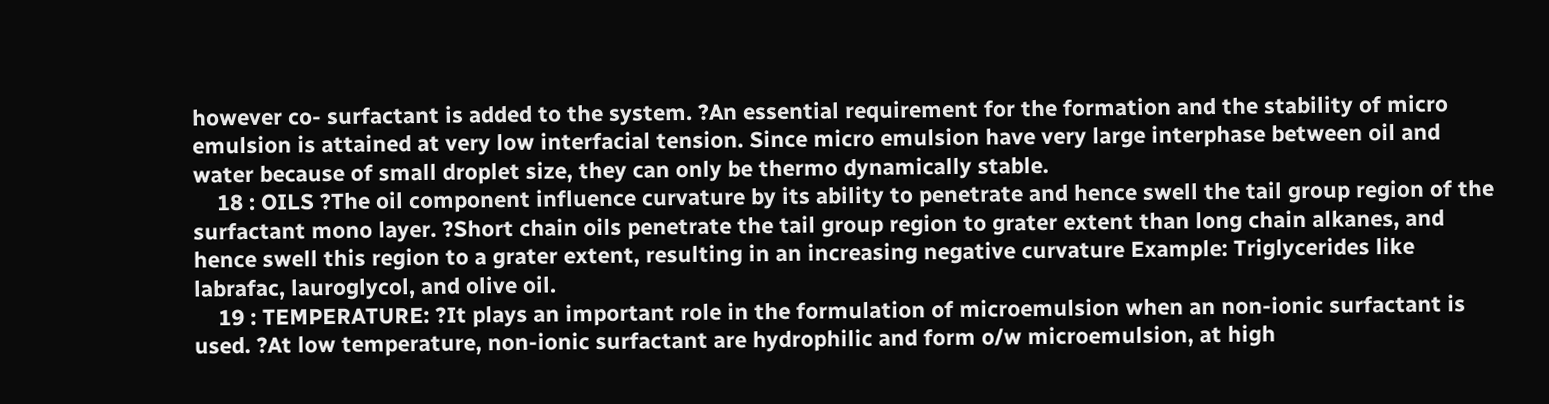however co- surfactant is added to the system. ?An essential requirement for the formation and the stability of micro emulsion is attained at very low interfacial tension. Since micro emulsion have very large interphase between oil and water because of small droplet size, they can only be thermo dynamically stable.
    18 : OILS ?The oil component influence curvature by its ability to penetrate and hence swell the tail group region of the surfactant mono layer. ?Short chain oils penetrate the tail group region to grater extent than long chain alkanes, and hence swell this region to a grater extent, resulting in an increasing negative curvature Example: Triglycerides like labrafac, lauroglycol, and olive oil.
    19 : TEMPERATURE: ?It plays an important role in the formulation of microemulsion when an non-ionic surfactant is used. ?At low temperature, non-ionic surfactant are hydrophilic and form o/w microemulsion, at high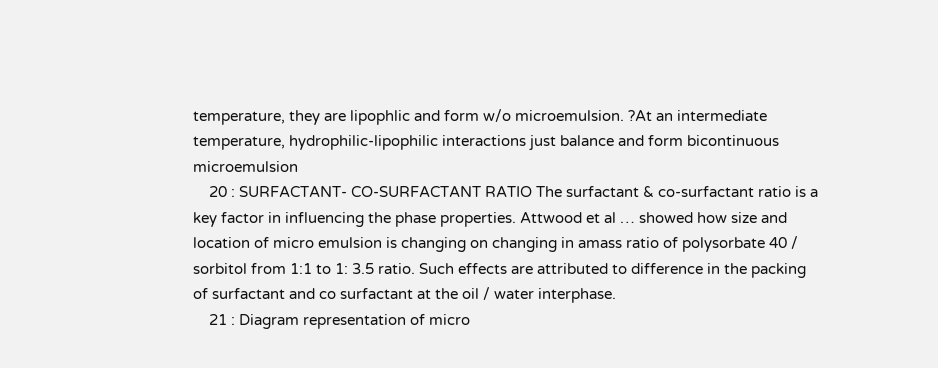temperature, they are lipophlic and form w/o microemulsion. ?At an intermediate temperature, hydrophilic-lipophilic interactions just balance and form bicontinuous microemulsion
    20 : SURFACTANT- CO-SURFACTANT RATIO The surfactant & co-surfactant ratio is a key factor in influencing the phase properties. Attwood et al … showed how size and location of micro emulsion is changing on changing in amass ratio of polysorbate 40 / sorbitol from 1:1 to 1: 3.5 ratio. Such effects are attributed to difference in the packing of surfactant and co surfactant at the oil / water interphase.
    21 : Diagram representation of micro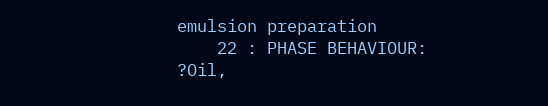emulsion preparation
    22 : PHASE BEHAVIOUR: ?Oil,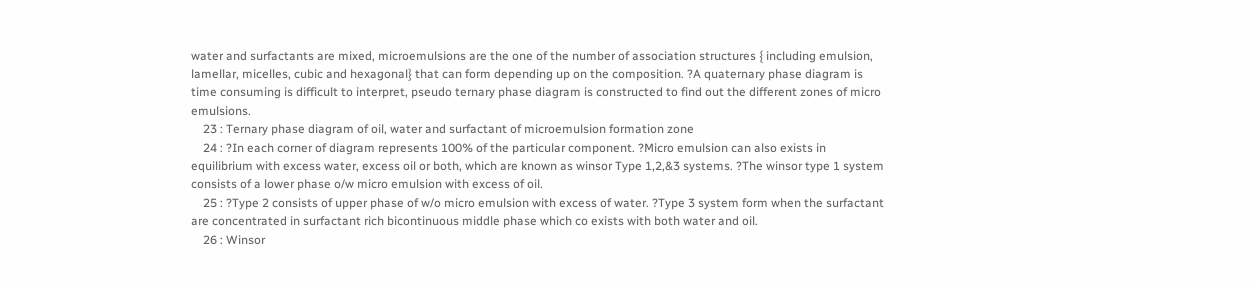water and surfactants are mixed, microemulsions are the one of the number of association structures { including emulsion, lamellar, micelles, cubic and hexagonal} that can form depending up on the composition. ?A quaternary phase diagram is time consuming is difficult to interpret, pseudo ternary phase diagram is constructed to find out the different zones of micro emulsions.
    23 : Ternary phase diagram of oil, water and surfactant of microemulsion formation zone
    24 : ?In each corner of diagram represents 100% of the particular component. ?Micro emulsion can also exists in equilibrium with excess water, excess oil or both, which are known as winsor Type 1,2,&3 systems. ?The winsor type 1 system consists of a lower phase o/w micro emulsion with excess of oil.
    25 : ?Type 2 consists of upper phase of w/o micro emulsion with excess of water. ?Type 3 system form when the surfactant are concentrated in surfactant rich bicontinuous middle phase which co exists with both water and oil.
    26 : Winsor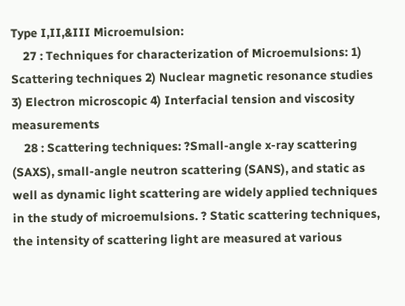Type I,II,&III Microemulsion:
    27 : Techniques for characterization of Microemulsions: 1) Scattering techniques 2) Nuclear magnetic resonance studies 3) Electron microscopic 4) Interfacial tension and viscosity measurements
    28 : Scattering techniques: ?Small-angle x-ray scattering (SAXS), small-angle neutron scattering (SANS), and static as well as dynamic light scattering are widely applied techniques in the study of microemulsions. ? Static scattering techniques, the intensity of scattering light are measured at various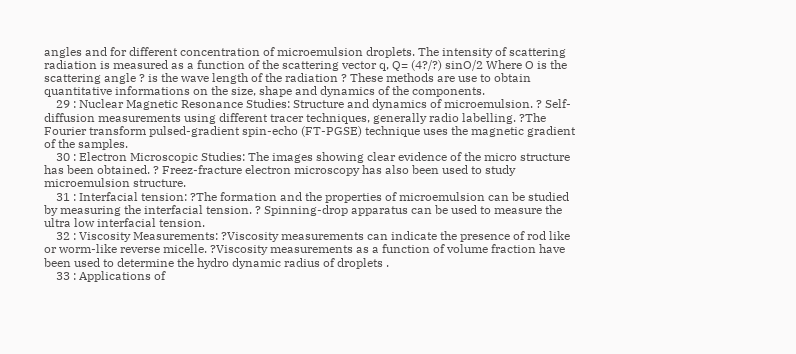angles and for different concentration of microemulsion droplets. The intensity of scattering radiation is measured as a function of the scattering vector q, Q= (4?/?) sinO/2 Where O is the scattering angle ? is the wave length of the radiation ? These methods are use to obtain quantitative informations on the size, shape and dynamics of the components.
    29 : Nuclear Magnetic Resonance Studies: Structure and dynamics of microemulsion. ? Self-diffusion measurements using different tracer techniques, generally radio labelling. ?The Fourier transform pulsed-gradient spin-echo (FT-PGSE) technique uses the magnetic gradient of the samples.
    30 : Electron Microscopic Studies: The images showing clear evidence of the micro structure has been obtained. ? Freez-fracture electron microscopy has also been used to study microemulsion structure.
    31 : Interfacial tension: ?The formation and the properties of microemulsion can be studied by measuring the interfacial tension. ? Spinning-drop apparatus can be used to measure the ultra low interfacial tension.
    32 : Viscosity Measurements: ?Viscosity measurements can indicate the presence of rod like or worm-like reverse micelle. ?Viscosity measurements as a function of volume fraction have been used to determine the hydro dynamic radius of droplets .
    33 : Applications of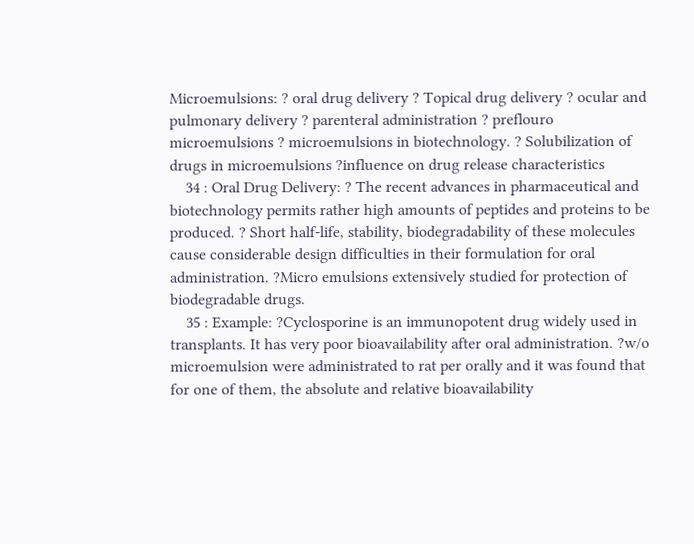Microemulsions: ? oral drug delivery ? Topical drug delivery ? ocular and pulmonary delivery ? parenteral administration ? preflouro microemulsions ? microemulsions in biotechnology. ? Solubilization of drugs in microemulsions ?influence on drug release characteristics
    34 : Oral Drug Delivery: ? The recent advances in pharmaceutical and biotechnology permits rather high amounts of peptides and proteins to be produced. ? Short half-life, stability, biodegradability of these molecules cause considerable design difficulties in their formulation for oral administration. ?Micro emulsions extensively studied for protection of biodegradable drugs.
    35 : Example: ?Cyclosporine is an immunopotent drug widely used in transplants. It has very poor bioavailability after oral administration. ?w/o microemulsion were administrated to rat per orally and it was found that for one of them, the absolute and relative bioavailability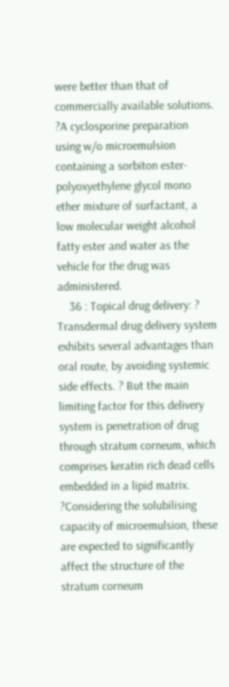were better than that of commercially available solutions. ?A cyclosporine preparation using w/o microemulsion containing a sorbiton ester-polyoxyethylene glycol mono ether mixture of surfactant, a low molecular weight alcohol fatty ester and water as the vehicle for the drug was administered.
    36 : Topical drug delivery: ? Transdermal drug delivery system exhibits several advantages than oral route, by avoiding systemic side effects. ? But the main limiting factor for this delivery system is penetration of drug through stratum corneum, which comprises keratin rich dead cells embedded in a lipid matrix. ?Considering the solubilising capacity of microemulsion, these are expected to significantly affect the structure of the stratum corneum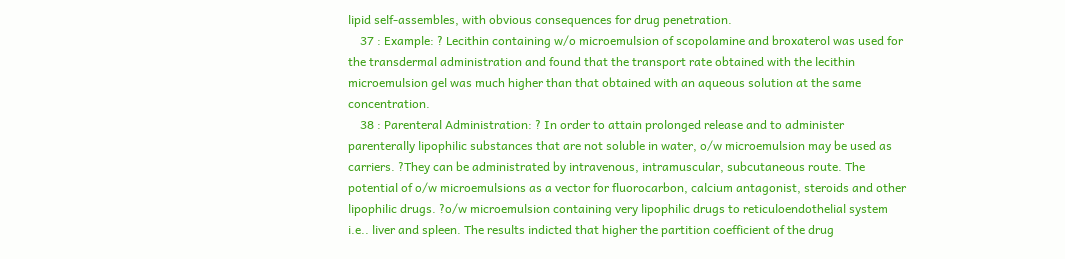lipid self-assembles, with obvious consequences for drug penetration.
    37 : Example: ? Lecithin containing w/o microemulsion of scopolamine and broxaterol was used for the transdermal administration and found that the transport rate obtained with the lecithin microemulsion gel was much higher than that obtained with an aqueous solution at the same concentration.
    38 : Parenteral Administration: ? In order to attain prolonged release and to administer parenterally lipophilic substances that are not soluble in water, o/w microemulsion may be used as carriers. ?They can be administrated by intravenous, intramuscular, subcutaneous route. The potential of o/w microemulsions as a vector for fluorocarbon, calcium antagonist, steroids and other lipophilic drugs. ?o/w microemulsion containing very lipophilic drugs to reticuloendothelial system i.e.. liver and spleen. The results indicted that higher the partition coefficient of the drug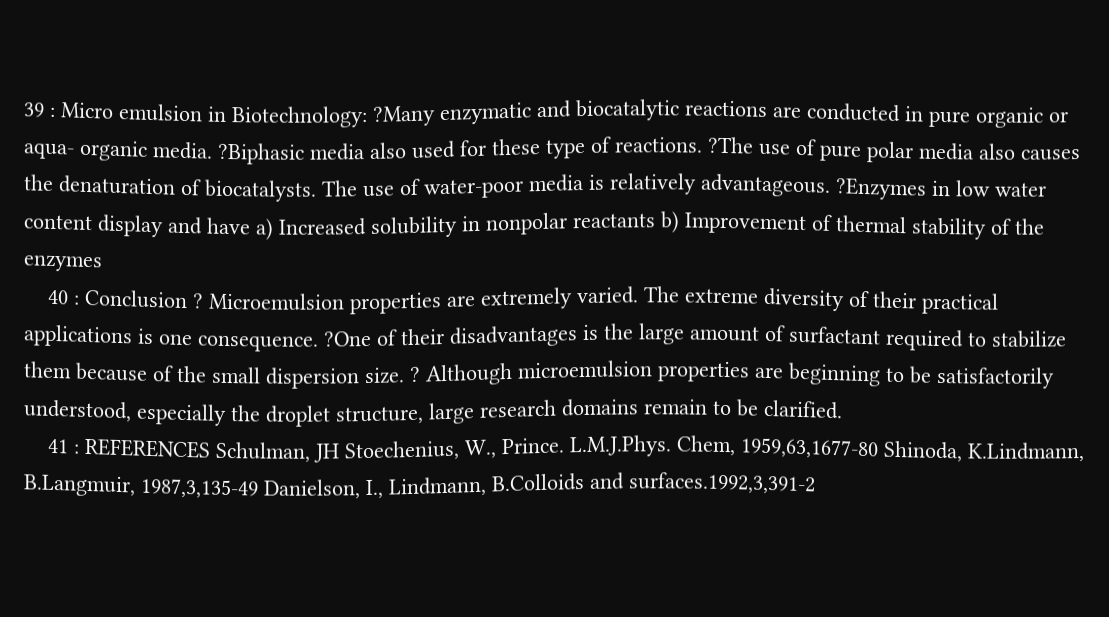39 : Micro emulsion in Biotechnology: ?Many enzymatic and biocatalytic reactions are conducted in pure organic or aqua- organic media. ?Biphasic media also used for these type of reactions. ?The use of pure polar media also causes the denaturation of biocatalysts. The use of water-poor media is relatively advantageous. ?Enzymes in low water content display and have a) Increased solubility in nonpolar reactants b) Improvement of thermal stability of the enzymes
    40 : Conclusion ? Microemulsion properties are extremely varied. The extreme diversity of their practical applications is one consequence. ?One of their disadvantages is the large amount of surfactant required to stabilize them because of the small dispersion size. ? Although microemulsion properties are beginning to be satisfactorily understood, especially the droplet structure, large research domains remain to be clarified.
    41 : REFERENCES Schulman, JH Stoechenius, W., Prince. L.M.J.Phys. Chem, 1959,63,1677-80 Shinoda, K.Lindmann, B.Langmuir, 1987,3,135-49 Danielson, I., Lindmann, B.Colloids and surfaces.1992,3,391-2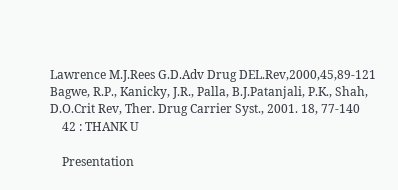Lawrence M.J.Rees G.D.Adv Drug DEL.Rev,2000,45,89-121 Bagwe, R.P., Kanicky, J.R., Palla, B.J.Patanjali, P.K., Shah, D.O.Crit Rev, Ther. Drug Carrier Syst., 2001. 18, 77-140
    42 : THANK U

    Presentation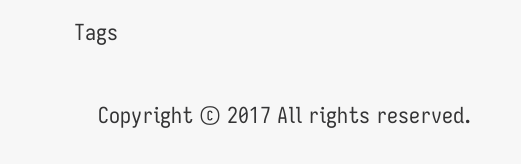Tags

    Copyright © 2017 All rights reserved.